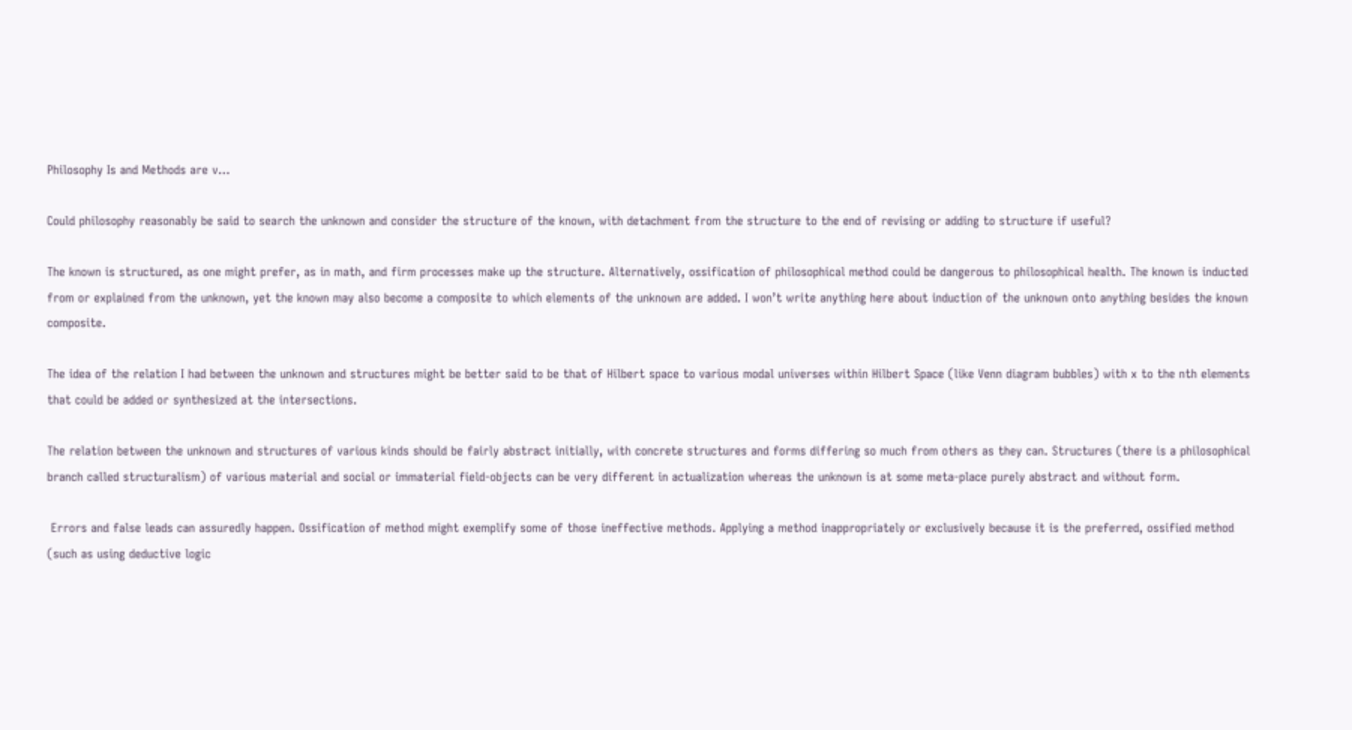Philosophy Is and Methods are v…

Could philosophy reasonably be said to search the unknown and consider the structure of the known, with detachment from the structure to the end of revising or adding to structure if useful?

The known is structured, as one might prefer, as in math, and firm processes make up the structure. Alternatively, ossification of philosophical method could be dangerous to philosophical health. The known is inducted from or explained from the unknown, yet the known may also become a composite to which elements of the unknown are added. I won’t write anything here about induction of the unknown onto anything besides the known composite.

The idea of the relation I had between the unknown and structures might be better said to be that of Hilbert space to various modal universes within Hilbert Space (like Venn diagram bubbles) with x to the nth elements that could be added or synthesized at the intersections.

The relation between the unknown and structures of various kinds should be fairly abstract initially, with concrete structures and forms differing so much from others as they can. Structures (there is a philosophical branch called structuralism) of various material and social or immaterial field-objects can be very different in actualization whereas the unknown is at some meta-place purely abstract and without form.

 Errors and false leads can assuredly happen. Ossification of method might exemplify some of those ineffective methods. Applying a method inappropriately or exclusively because it is the preferred, ossified method (such as using deductive logic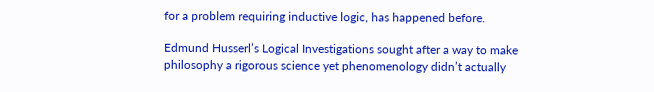for a problem requiring inductive logic, has happened before.

Edmund Husserl’s Logical Investigations sought after a way to make philosophy a rigorous science yet phenomenology didn’t actually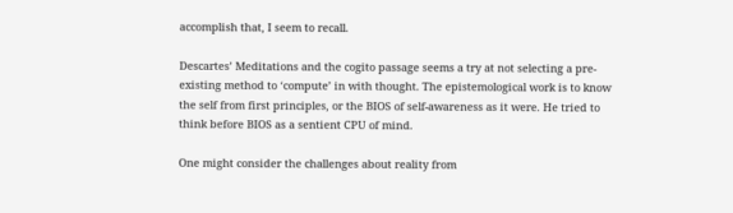accomplish that, I seem to recall.

Descartes’ Meditations and the cogito passage seems a try at not selecting a pre-existing method to ‘compute’ in with thought. The epistemological work is to know the self from first principles, or the BIOS of self-awareness as it were. He tried to think before BIOS as a sentient CPU of mind.

One might consider the challenges about reality from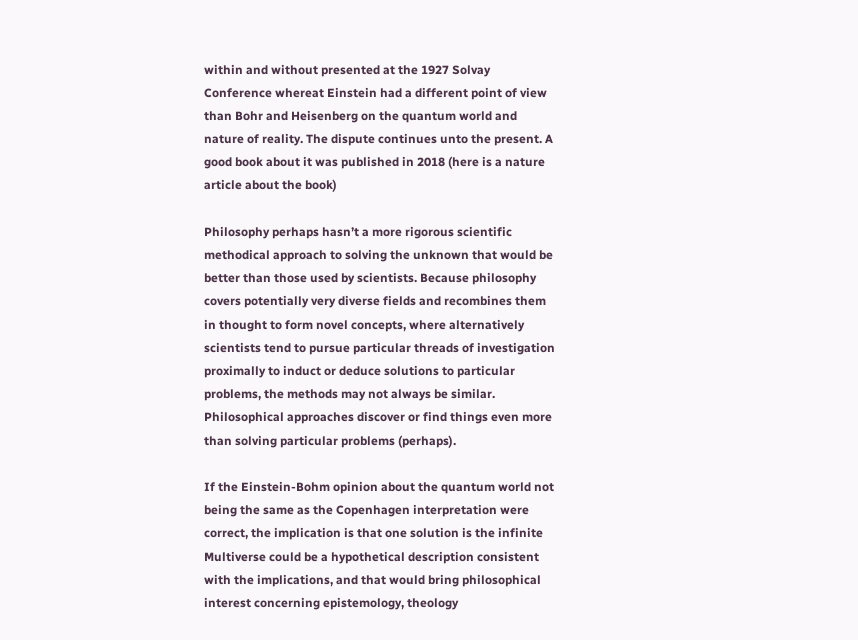within and without presented at the 1927 Solvay Conference whereat Einstein had a different point of view than Bohr and Heisenberg on the quantum world and nature of reality. The dispute continues unto the present. A good book about it was published in 2018 (here is a nature article about the book)

Philosophy perhaps hasn’t a more rigorous scientific methodical approach to solving the unknown that would be better than those used by scientists. Because philosophy covers potentially very diverse fields and recombines them in thought to form novel concepts, where alternatively scientists tend to pursue particular threads of investigation proximally to induct or deduce solutions to particular problems, the methods may not always be similar. Philosophical approaches discover or find things even more than solving particular problems (perhaps).

If the Einstein-Bohm opinion about the quantum world not being the same as the Copenhagen interpretation were correct, the implication is that one solution is the infinite Multiverse could be a hypothetical description consistent with the implications, and that would bring philosophical interest concerning epistemology, theology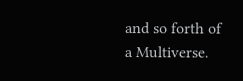and so forth of a Multiverse.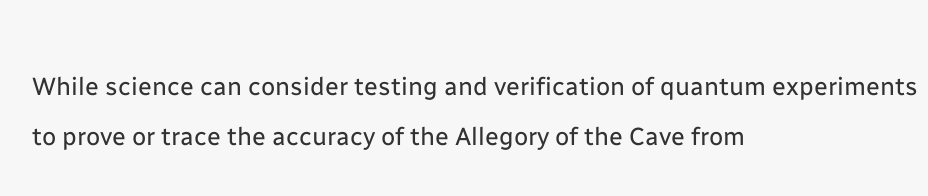While science can consider testing and verification of quantum experiments to prove or trace the accuracy of the Allegory of the Cave from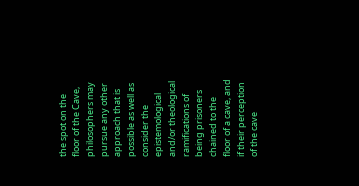the spot on the floor of the Cave, philosophers may pursue any other approach that is possible as well as consider the epistemological and/or theological ramifications of being prisoners chained to the floor of a cave, and if their perception of the cave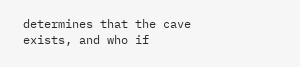determines that the cave exists, and who if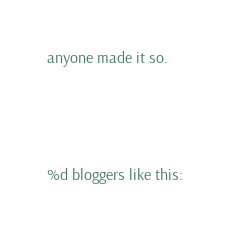anyone made it so.





%d bloggers like this: